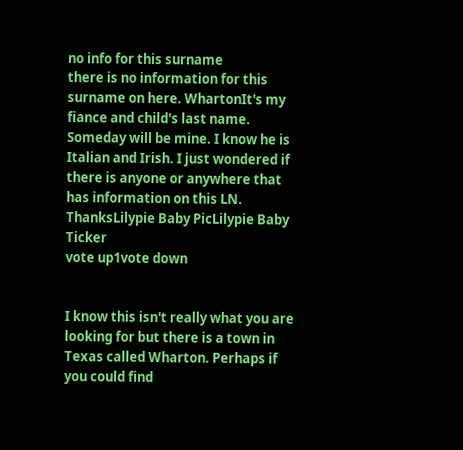no info for this surname
there is no information for this surname on here. WhartonIt's my fiance and child's last name. Someday will be mine. I know he is Italian and Irish. I just wondered if there is anyone or anywhere that has information on this LN. ThanksLilypie Baby PicLilypie Baby Ticker
vote up1vote down


I know this isn't really what you are looking for but there is a town in Texas called Wharton. Perhaps if you could find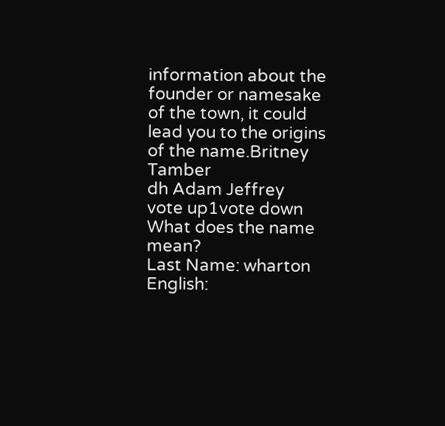information about the founder or namesake of the town, it could lead you to the origins of the name.Britney Tamber
dh Adam Jeffrey
vote up1vote down
What does the name mean?
Last Name: wharton
English: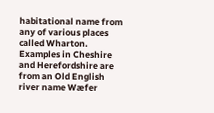habitational name from any of various places called Wharton. Examples in Cheshire and Herefordshire are from an Old English river name Wæfer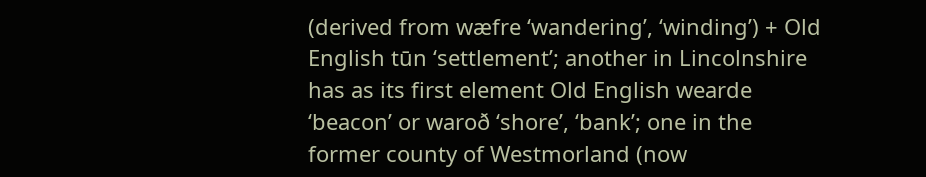(derived from wæfre ‘wandering’, ‘winding’) + Old English tūn ‘settlement’; another in Lincolnshire has as its first element Old English wearde ‘beacon’ or waroð ‘shore’, ‘bank’; one in the former county of Westmorland (now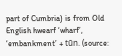part of Cumbria) is from Old English hwearf ‘wharf’, ‘embankment’ + tūn. (source: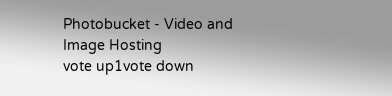Photobucket - Video and Image Hosting
vote up1vote down